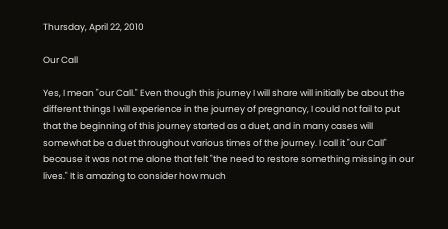Thursday, April 22, 2010

Our Call

Yes, I mean "our Call." Even though this journey I will share will initially be about the different things I will experience in the journey of pregnancy, I could not fail to put that the beginning of this journey started as a duet, and in many cases will somewhat be a duet throughout various times of the journey. I call it "our Call" because it was not me alone that felt "the need to restore something missing in our lives." It is amazing to consider how much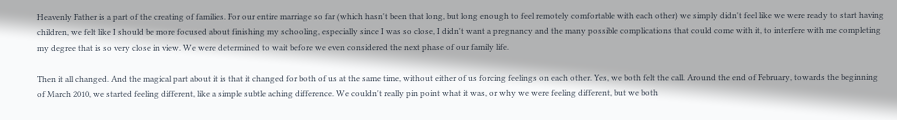Heavenly Father is a part of the creating of families. For our entire marriage so far (which hasn't been that long, but long enough to feel remotely comfortable with each other) we simply didn't feel like we were ready to start having children, we felt like I should be more focused about finishing my schooling, especially since I was so close, I didn't want a pregnancy and the many possible complications that could come with it, to interfere with me completing my degree that is so very close in view. We were determined to wait before we even considered the next phase of our family life.

Then it all changed. And the magical part about it is that it changed for both of us at the same time, without either of us forcing feelings on each other. Yes, we both felt the call. Around the end of February, towards the beginning of March 2010, we started feeling different, like a simple subtle aching difference. We couldn't really pin point what it was, or why we were feeling different, but we both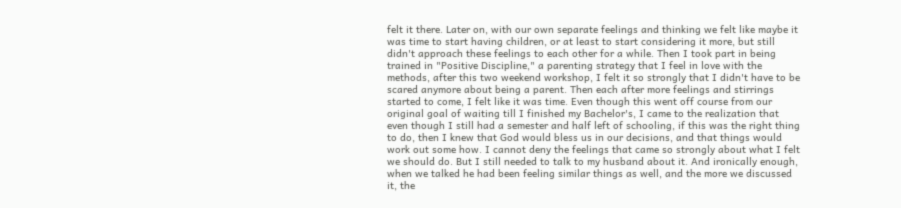felt it there. Later on, with our own separate feelings and thinking we felt like maybe it was time to start having children, or at least to start considering it more, but still didn't approach these feelings to each other for a while. Then I took part in being trained in "Positive Discipline," a parenting strategy that I feel in love with the methods, after this two weekend workshop, I felt it so strongly that I didn't have to be scared anymore about being a parent. Then each after more feelings and stirrings started to come, I felt like it was time. Even though this went off course from our original goal of waiting till I finished my Bachelor's, I came to the realization that even though I still had a semester and half left of schooling, if this was the right thing to do, then I knew that God would bless us in our decisions, and that things would work out some how. I cannot deny the feelings that came so strongly about what I felt we should do. But I still needed to talk to my husband about it. And ironically enough, when we talked he had been feeling similar things as well, and the more we discussed it, the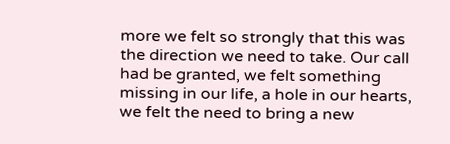more we felt so strongly that this was the direction we need to take. Our call had be granted, we felt something missing in our life, a hole in our hearts, we felt the need to bring a new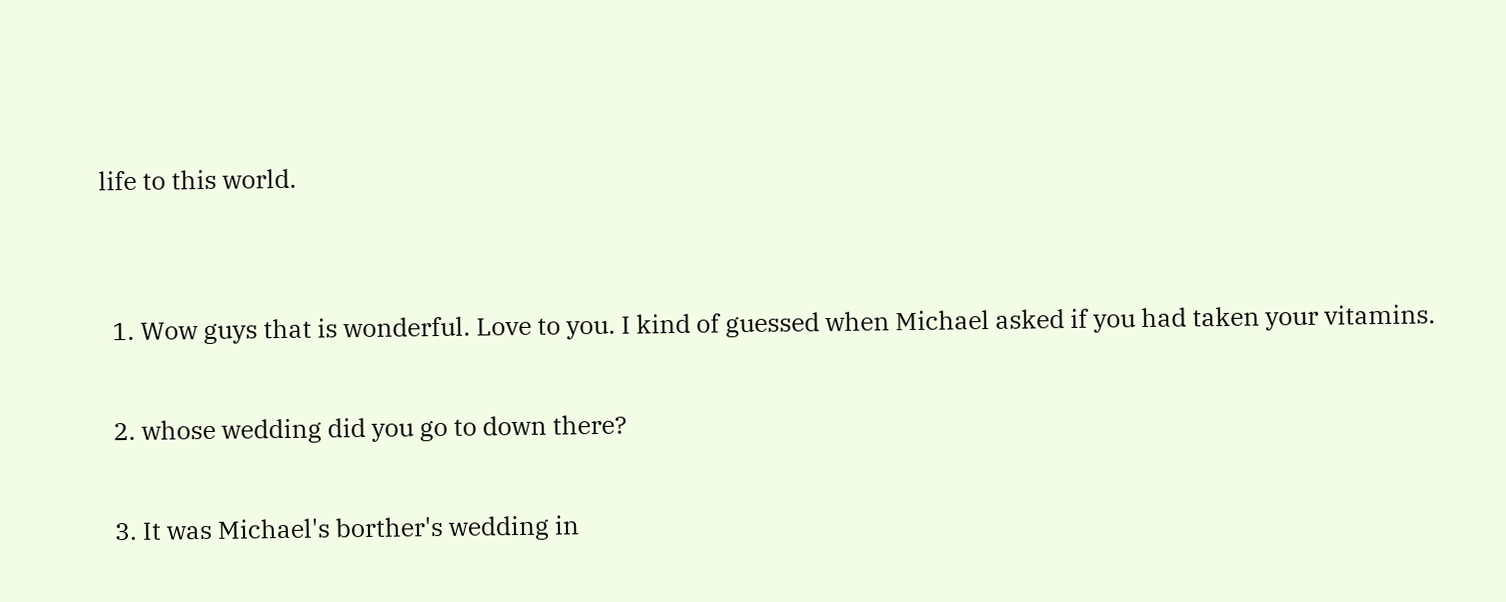life to this world.


  1. Wow guys that is wonderful. Love to you. I kind of guessed when Michael asked if you had taken your vitamins.

  2. whose wedding did you go to down there?

  3. It was Michael's borther's wedding in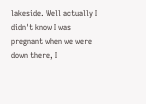lakeside. Well actually I didn't know I was pregnant when we were down there, I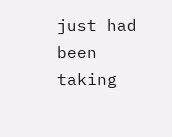just had been taking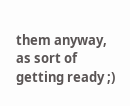them anyway, as sort of getting ready ;)